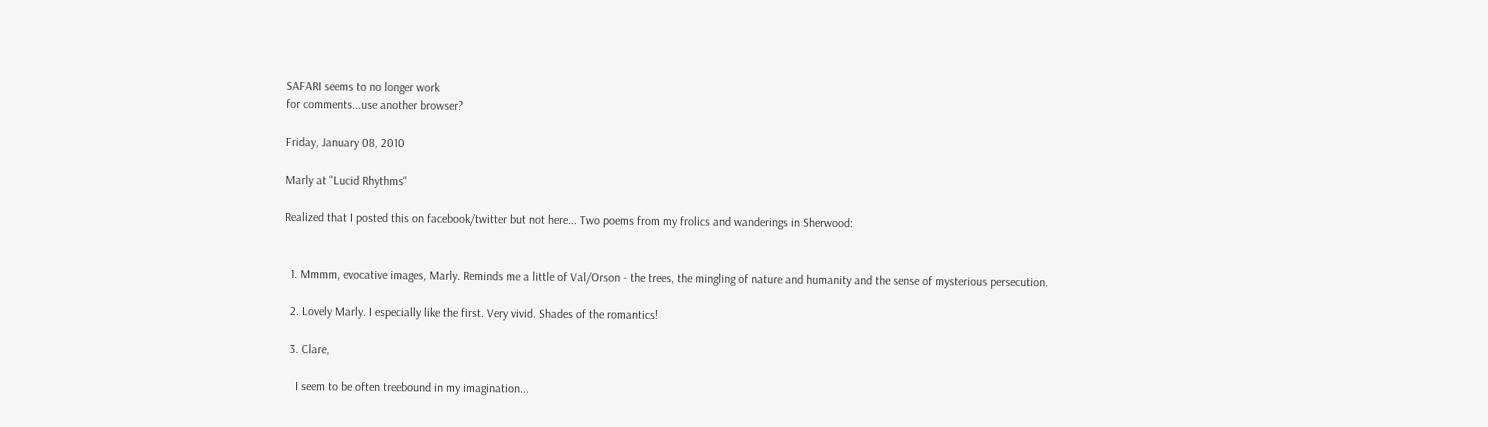SAFARI seems to no longer work
for comments...use another browser?

Friday, January 08, 2010

Marly at "Lucid Rhythms"

Realized that I posted this on facebook/twitter but not here... Two poems from my frolics and wanderings in Sherwood:


  1. Mmmm, evocative images, Marly. Reminds me a little of Val/Orson - the trees, the mingling of nature and humanity and the sense of mysterious persecution.

  2. Lovely Marly. I especially like the first. Very vivid. Shades of the romantics!

  3. Clare,

    I seem to be often treebound in my imagination...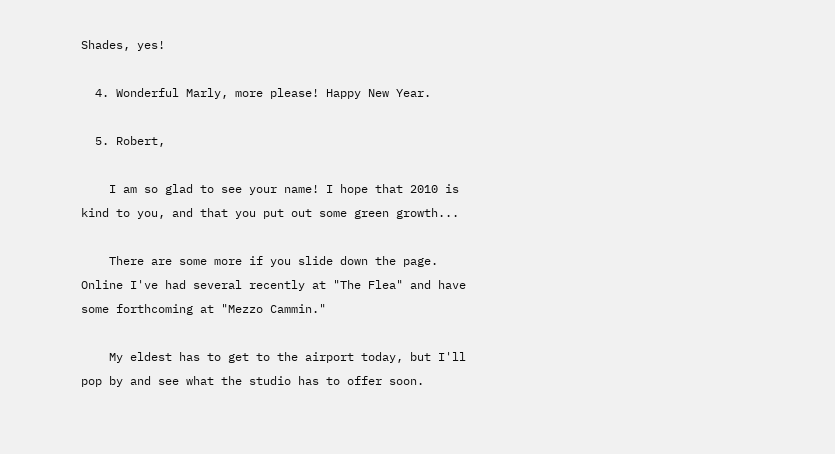Shades, yes!

  4. Wonderful Marly, more please! Happy New Year.

  5. Robert,

    I am so glad to see your name! I hope that 2010 is kind to you, and that you put out some green growth...

    There are some more if you slide down the page. Online I've had several recently at "The Flea" and have some forthcoming at "Mezzo Cammin."

    My eldest has to get to the airport today, but I'll pop by and see what the studio has to offer soon.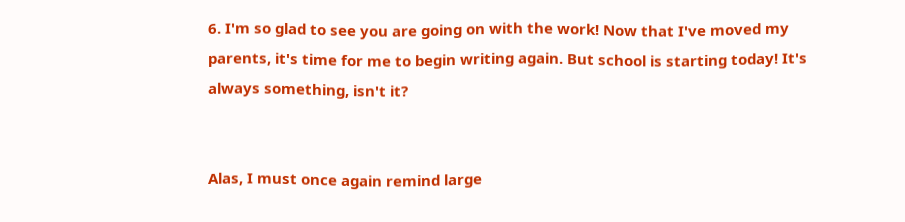6. I'm so glad to see you are going on with the work! Now that I've moved my parents, it's time for me to begin writing again. But school is starting today! It's always something, isn't it?


Alas, I must once again remind large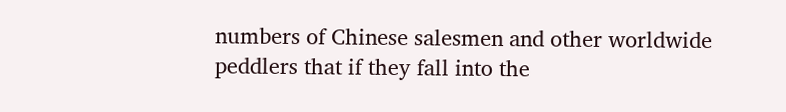numbers of Chinese salesmen and other worldwide peddlers that if they fall into the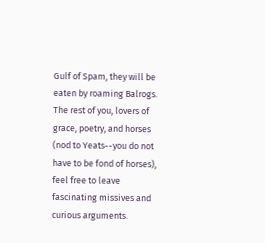Gulf of Spam, they will be eaten by roaming Balrogs. The rest of you, lovers of grace, poetry, and horses (nod to Yeats--you do not have to be fond of horses), feel free to leave fascinating missives and curious arguments.